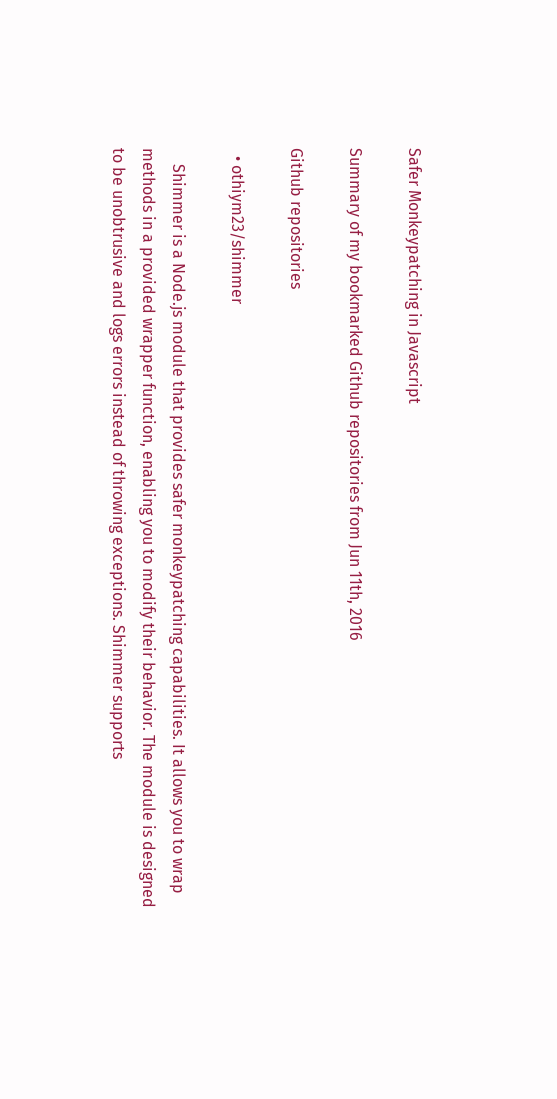Safer Monkeypatching in Javascript

Summary of my bookmarked Github repositories from Jun 11th, 2016

Github repositories

  • othiym23/shimmer

    Shimmer is a Node.js module that provides safer monkeypatching capabilities. It allows you to wrap methods in a provided wrapper function, enabling you to modify their behavior. The module is designed to be unobtrusive and logs errors instead of throwing exceptions. Shimmer supports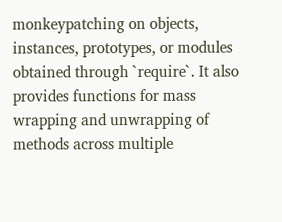monkeypatching on objects, instances, prototypes, or modules obtained through `require`. It also provides functions for mass wrapping and unwrapping of methods across multiple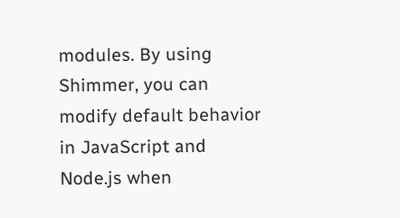modules. By using Shimmer, you can modify default behavior in JavaScript and Node.js when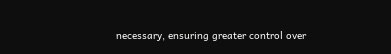necessary, ensuring greater control over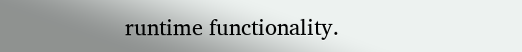runtime functionality.